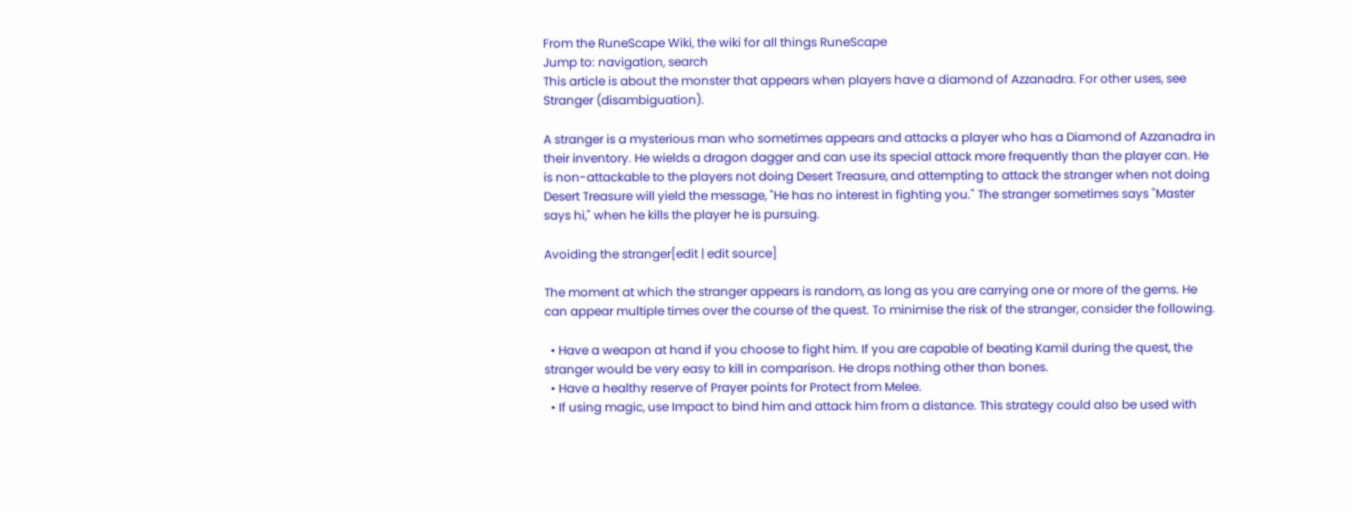From the RuneScape Wiki, the wiki for all things RuneScape
Jump to: navigation, search
This article is about the monster that appears when players have a diamond of Azzanadra. For other uses, see Stranger (disambiguation).

A stranger is a mysterious man who sometimes appears and attacks a player who has a Diamond of Azzanadra in their inventory. He wields a dragon dagger and can use its special attack more frequently than the player can. He is non-attackable to the players not doing Desert Treasure, and attempting to attack the stranger when not doing Desert Treasure will yield the message, "He has no interest in fighting you." The stranger sometimes says "Master says hi," when he kills the player he is pursuing.

Avoiding the stranger[edit | edit source]

The moment at which the stranger appears is random, as long as you are carrying one or more of the gems. He can appear multiple times over the course of the quest. To minimise the risk of the stranger, consider the following.

  • Have a weapon at hand if you choose to fight him. If you are capable of beating Kamil during the quest, the stranger would be very easy to kill in comparison. He drops nothing other than bones.
  • Have a healthy reserve of Prayer points for Protect from Melee.
  • If using magic, use Impact to bind him and attack him from a distance. This strategy could also be used with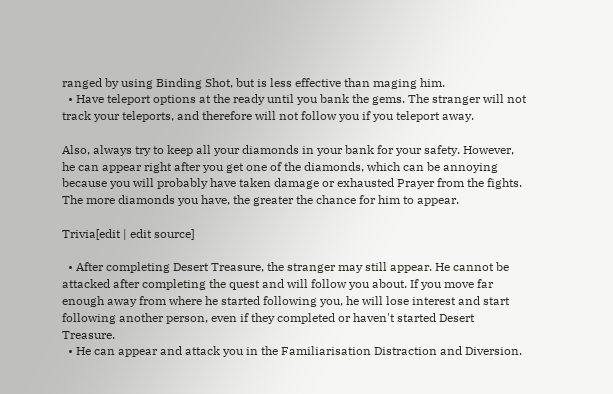ranged by using Binding Shot, but is less effective than maging him.
  • Have teleport options at the ready until you bank the gems. The stranger will not track your teleports, and therefore will not follow you if you teleport away.

Also, always try to keep all your diamonds in your bank for your safety. However, he can appear right after you get one of the diamonds, which can be annoying because you will probably have taken damage or exhausted Prayer from the fights. The more diamonds you have, the greater the chance for him to appear.

Trivia[edit | edit source]

  • After completing Desert Treasure, the stranger may still appear. He cannot be attacked after completing the quest and will follow you about. If you move far enough away from where he started following you, he will lose interest and start following another person, even if they completed or haven't started Desert Treasure.
  • He can appear and attack you in the Familiarisation Distraction and Diversion.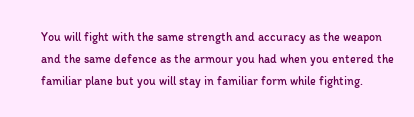You will fight with the same strength and accuracy as the weapon and the same defence as the armour you had when you entered the familiar plane but you will stay in familiar form while fighting.